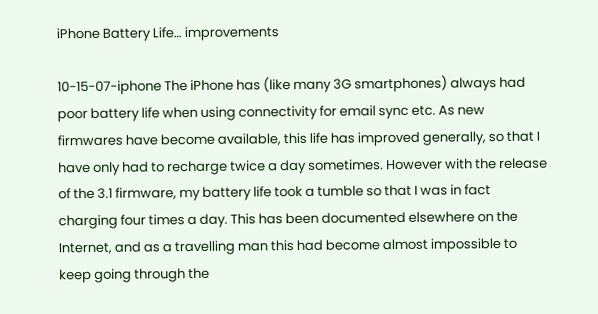iPhone Battery Life… improvements

10-15-07-iphone The iPhone has (like many 3G smartphones) always had poor battery life when using connectivity for email sync etc. As new firmwares have become available, this life has improved generally, so that I have only had to recharge twice a day sometimes. However with the release of the 3.1 firmware, my battery life took a tumble so that I was in fact charging four times a day. This has been documented elsewhere on the Internet, and as a travelling man this had become almost impossible to keep going through the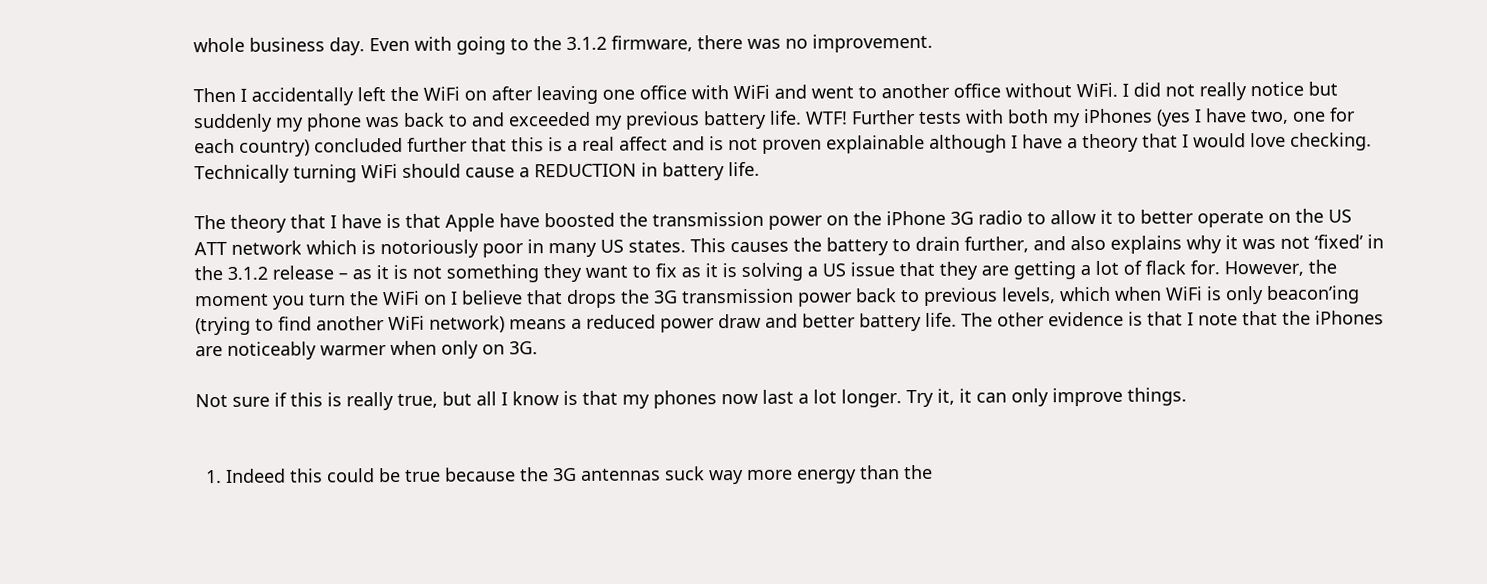whole business day. Even with going to the 3.1.2 firmware, there was no improvement.

Then I accidentally left the WiFi on after leaving one office with WiFi and went to another office without WiFi. I did not really notice but suddenly my phone was back to and exceeded my previous battery life. WTF! Further tests with both my iPhones (yes I have two, one for each country) concluded further that this is a real affect and is not proven explainable although I have a theory that I would love checking. Technically turning WiFi should cause a REDUCTION in battery life.

The theory that I have is that Apple have boosted the transmission power on the iPhone 3G radio to allow it to better operate on the US ATT network which is notoriously poor in many US states. This causes the battery to drain further, and also explains why it was not ‘fixed’ in the 3.1.2 release – as it is not something they want to fix as it is solving a US issue that they are getting a lot of flack for. However, the moment you turn the WiFi on I believe that drops the 3G transmission power back to previous levels, which when WiFi is only beacon’ing (trying to find another WiFi network) means a reduced power draw and better battery life. The other evidence is that I note that the iPhones are noticeably warmer when only on 3G.

Not sure if this is really true, but all I know is that my phones now last a lot longer. Try it, it can only improve things.


  1. Indeed this could be true because the 3G antennas suck way more energy than the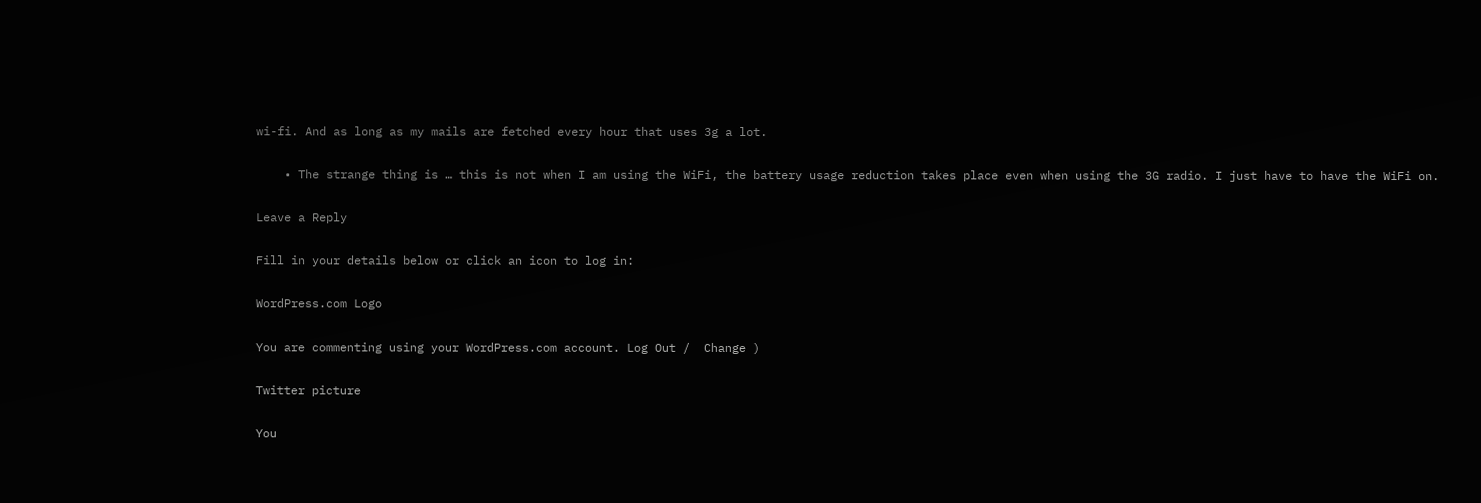wi-fi. And as long as my mails are fetched every hour that uses 3g a lot.

    • The strange thing is … this is not when I am using the WiFi, the battery usage reduction takes place even when using the 3G radio. I just have to have the WiFi on.

Leave a Reply

Fill in your details below or click an icon to log in:

WordPress.com Logo

You are commenting using your WordPress.com account. Log Out /  Change )

Twitter picture

You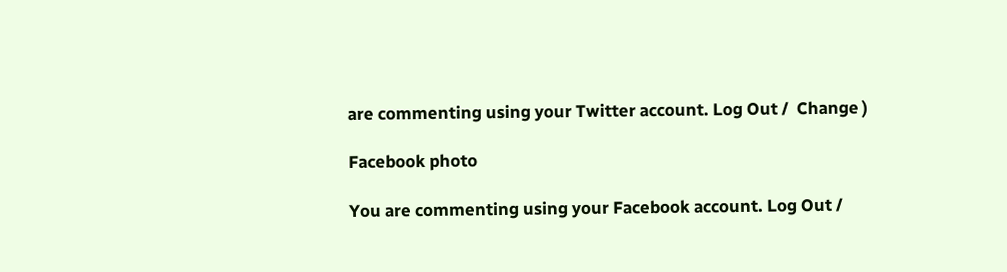are commenting using your Twitter account. Log Out /  Change )

Facebook photo

You are commenting using your Facebook account. Log Out /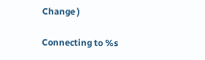Change )

Connecting to %s